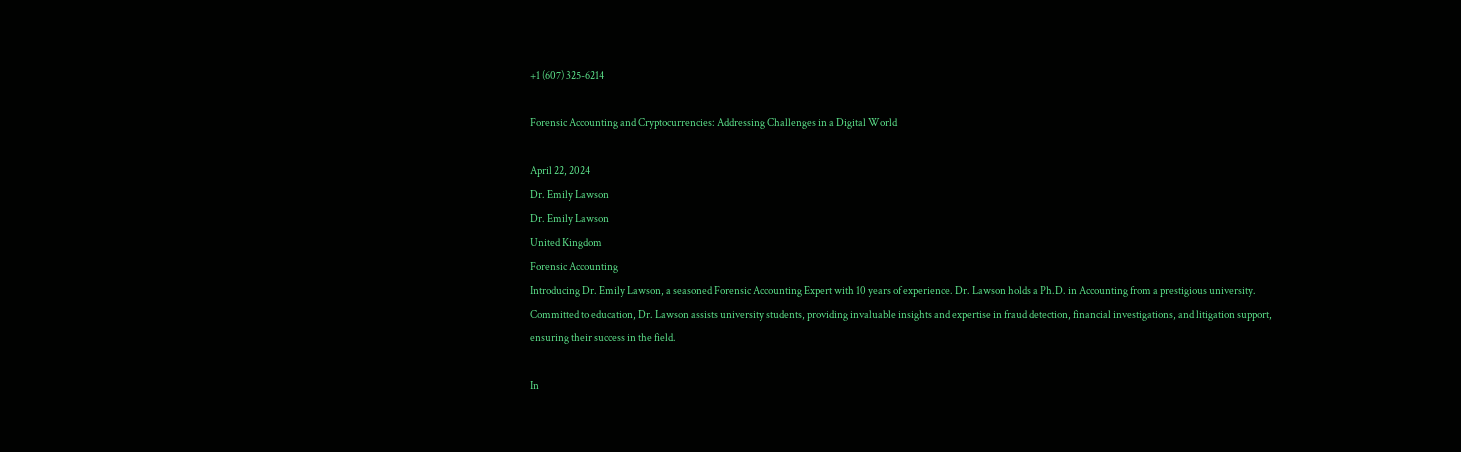+1 (607) 325-6214

Forensic Accounting and Cryptocurrencies: Addressing Challenges in a Digital World

April 22, 2024
Dr. Emily Lawson
Dr. Emily Lawson
United Kingdom
Forensic Accounting
Introducing Dr. Emily Lawson, a seasoned Forensic Accounting Expert with 10 years of experience. Dr. Lawson holds a Ph.D. in Accounting from a prestigious university. Committed to education, Dr. Lawson assists university students, providing invaluable insights and expertise in fraud detection, financial investigations, and litigation support, ensuring their success in the field.

In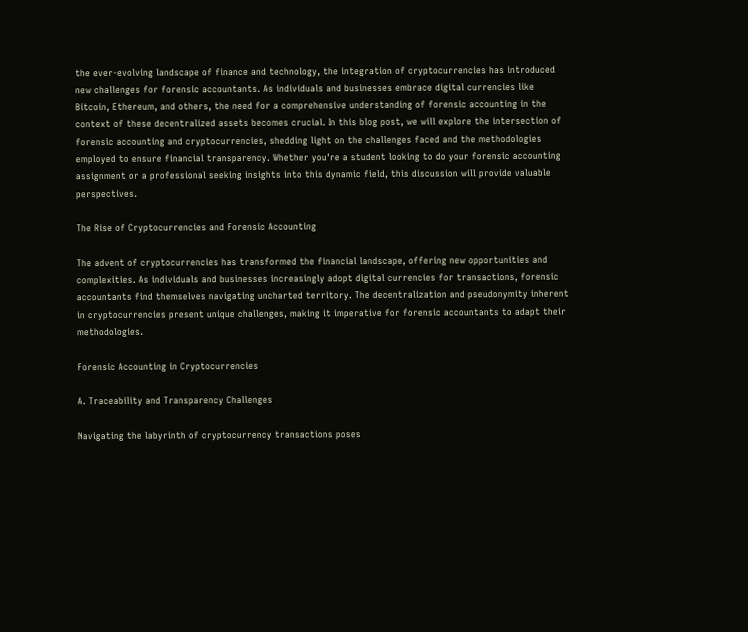the ever-evolving landscape of finance and technology, the integration of cryptocurrencies has introduced new challenges for forensic accountants. As individuals and businesses embrace digital currencies like Bitcoin, Ethereum, and others, the need for a comprehensive understanding of forensic accounting in the context of these decentralized assets becomes crucial. In this blog post, we will explore the intersection of forensic accounting and cryptocurrencies, shedding light on the challenges faced and the methodologies employed to ensure financial transparency. Whether you're a student looking to do your forensic accounting assignment or a professional seeking insights into this dynamic field, this discussion will provide valuable perspectives.

The Rise of Cryptocurrencies and Forensic Accounting

The advent of cryptocurrencies has transformed the financial landscape, offering new opportunities and complexities. As individuals and businesses increasingly adopt digital currencies for transactions, forensic accountants find themselves navigating uncharted territory. The decentralization and pseudonymity inherent in cryptocurrencies present unique challenges, making it imperative for forensic accountants to adapt their methodologies.

Forensic Accounting in Cryptocurrencies

A. Traceability and Transparency Challenges

Navigating the labyrinth of cryptocurrency transactions poses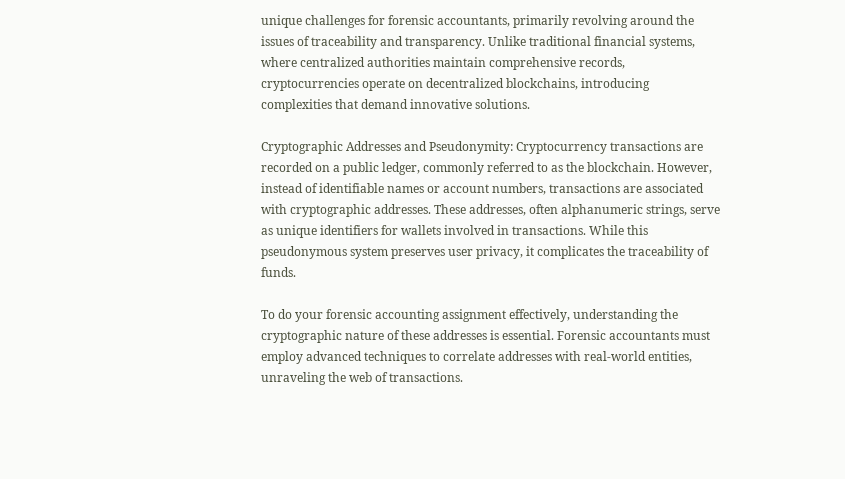unique challenges for forensic accountants, primarily revolving around the issues of traceability and transparency. Unlike traditional financial systems, where centralized authorities maintain comprehensive records, cryptocurrencies operate on decentralized blockchains, introducing complexities that demand innovative solutions.

Cryptographic Addresses and Pseudonymity: Cryptocurrency transactions are recorded on a public ledger, commonly referred to as the blockchain. However, instead of identifiable names or account numbers, transactions are associated with cryptographic addresses. These addresses, often alphanumeric strings, serve as unique identifiers for wallets involved in transactions. While this pseudonymous system preserves user privacy, it complicates the traceability of funds.

To do your forensic accounting assignment effectively, understanding the cryptographic nature of these addresses is essential. Forensic accountants must employ advanced techniques to correlate addresses with real-world entities, unraveling the web of transactions.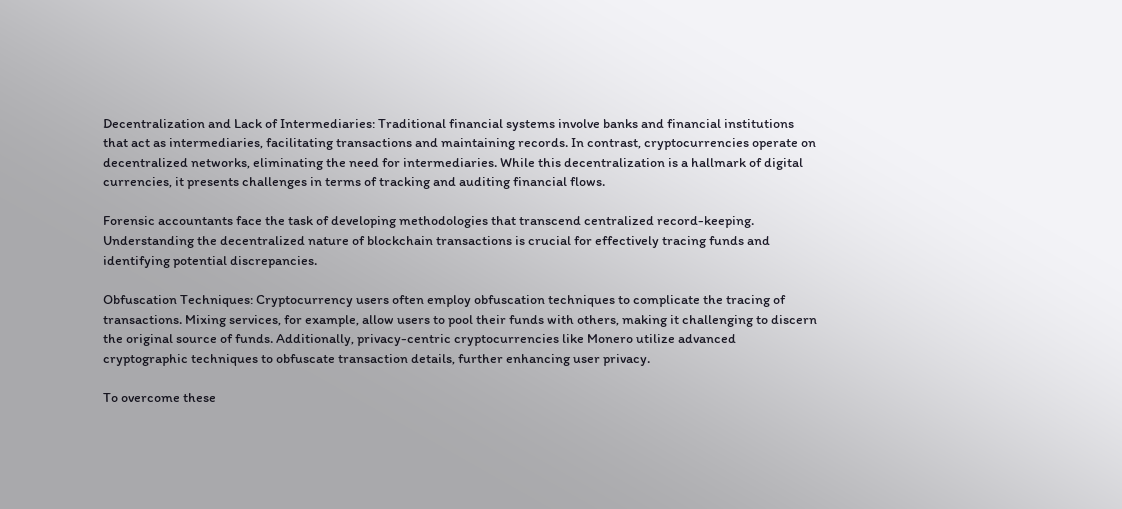Decentralization and Lack of Intermediaries: Traditional financial systems involve banks and financial institutions that act as intermediaries, facilitating transactions and maintaining records. In contrast, cryptocurrencies operate on decentralized networks, eliminating the need for intermediaries. While this decentralization is a hallmark of digital currencies, it presents challenges in terms of tracking and auditing financial flows.

Forensic accountants face the task of developing methodologies that transcend centralized record-keeping. Understanding the decentralized nature of blockchain transactions is crucial for effectively tracing funds and identifying potential discrepancies.

Obfuscation Techniques: Cryptocurrency users often employ obfuscation techniques to complicate the tracing of transactions. Mixing services, for example, allow users to pool their funds with others, making it challenging to discern the original source of funds. Additionally, privacy-centric cryptocurrencies like Monero utilize advanced cryptographic techniques to obfuscate transaction details, further enhancing user privacy.

To overcome these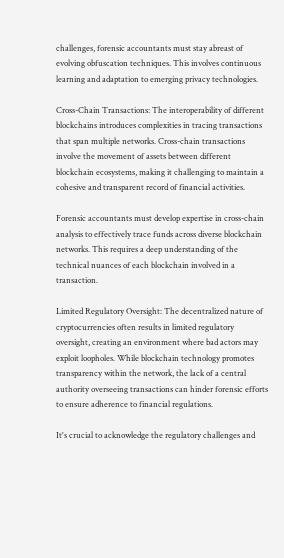challenges, forensic accountants must stay abreast of evolving obfuscation techniques. This involves continuous learning and adaptation to emerging privacy technologies.

Cross-Chain Transactions: The interoperability of different blockchains introduces complexities in tracing transactions that span multiple networks. Cross-chain transactions involve the movement of assets between different blockchain ecosystems, making it challenging to maintain a cohesive and transparent record of financial activities.

Forensic accountants must develop expertise in cross-chain analysis to effectively trace funds across diverse blockchain networks. This requires a deep understanding of the technical nuances of each blockchain involved in a transaction.

Limited Regulatory Oversight: The decentralized nature of cryptocurrencies often results in limited regulatory oversight, creating an environment where bad actors may exploit loopholes. While blockchain technology promotes transparency within the network, the lack of a central authority overseeing transactions can hinder forensic efforts to ensure adherence to financial regulations.

It's crucial to acknowledge the regulatory challenges and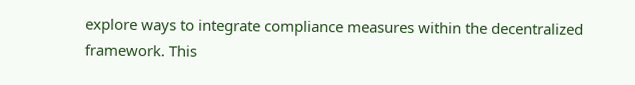explore ways to integrate compliance measures within the decentralized framework. This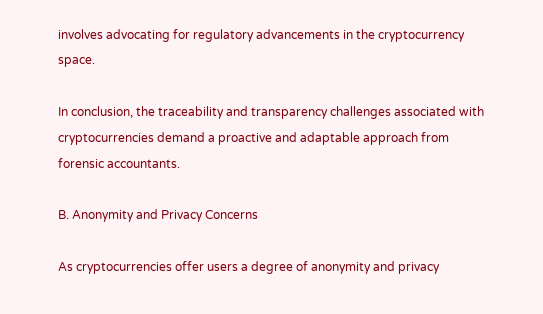involves advocating for regulatory advancements in the cryptocurrency space.

In conclusion, the traceability and transparency challenges associated with cryptocurrencies demand a proactive and adaptable approach from forensic accountants.

B. Anonymity and Privacy Concerns

As cryptocurrencies offer users a degree of anonymity and privacy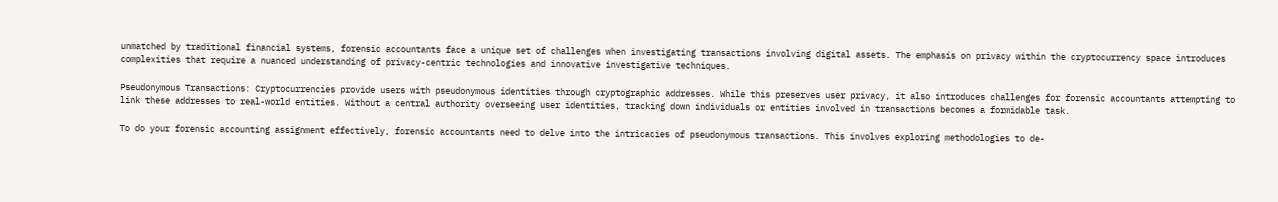unmatched by traditional financial systems, forensic accountants face a unique set of challenges when investigating transactions involving digital assets. The emphasis on privacy within the cryptocurrency space introduces complexities that require a nuanced understanding of privacy-centric technologies and innovative investigative techniques.

Pseudonymous Transactions: Cryptocurrencies provide users with pseudonymous identities through cryptographic addresses. While this preserves user privacy, it also introduces challenges for forensic accountants attempting to link these addresses to real-world entities. Without a central authority overseeing user identities, tracking down individuals or entities involved in transactions becomes a formidable task.

To do your forensic accounting assignment effectively, forensic accountants need to delve into the intricacies of pseudonymous transactions. This involves exploring methodologies to de-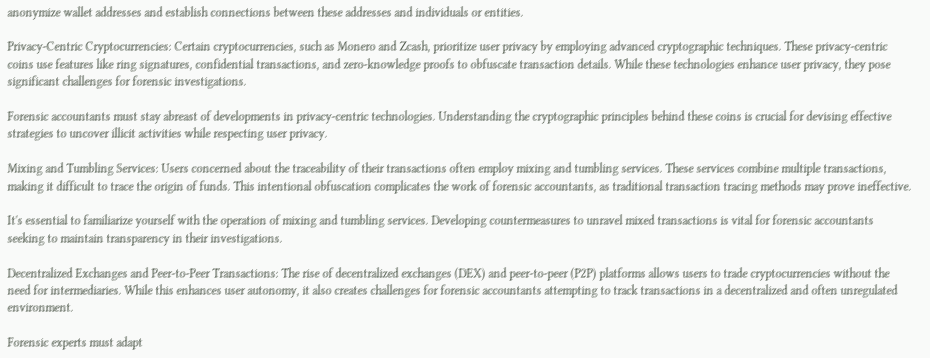anonymize wallet addresses and establish connections between these addresses and individuals or entities.

Privacy-Centric Cryptocurrencies: Certain cryptocurrencies, such as Monero and Zcash, prioritize user privacy by employing advanced cryptographic techniques. These privacy-centric coins use features like ring signatures, confidential transactions, and zero-knowledge proofs to obfuscate transaction details. While these technologies enhance user privacy, they pose significant challenges for forensic investigations.

Forensic accountants must stay abreast of developments in privacy-centric technologies. Understanding the cryptographic principles behind these coins is crucial for devising effective strategies to uncover illicit activities while respecting user privacy.

Mixing and Tumbling Services: Users concerned about the traceability of their transactions often employ mixing and tumbling services. These services combine multiple transactions, making it difficult to trace the origin of funds. This intentional obfuscation complicates the work of forensic accountants, as traditional transaction tracing methods may prove ineffective.

It's essential to familiarize yourself with the operation of mixing and tumbling services. Developing countermeasures to unravel mixed transactions is vital for forensic accountants seeking to maintain transparency in their investigations.

Decentralized Exchanges and Peer-to-Peer Transactions: The rise of decentralized exchanges (DEX) and peer-to-peer (P2P) platforms allows users to trade cryptocurrencies without the need for intermediaries. While this enhances user autonomy, it also creates challenges for forensic accountants attempting to track transactions in a decentralized and often unregulated environment.

Forensic experts must adapt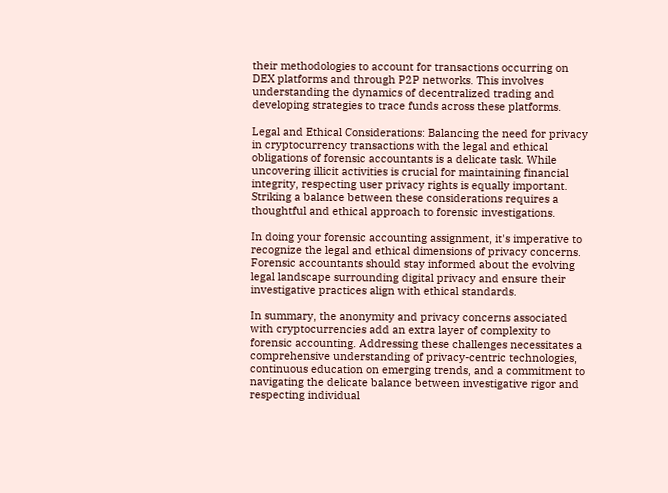their methodologies to account for transactions occurring on DEX platforms and through P2P networks. This involves understanding the dynamics of decentralized trading and developing strategies to trace funds across these platforms.

Legal and Ethical Considerations: Balancing the need for privacy in cryptocurrency transactions with the legal and ethical obligations of forensic accountants is a delicate task. While uncovering illicit activities is crucial for maintaining financial integrity, respecting user privacy rights is equally important. Striking a balance between these considerations requires a thoughtful and ethical approach to forensic investigations.

In doing your forensic accounting assignment, it's imperative to recognize the legal and ethical dimensions of privacy concerns. Forensic accountants should stay informed about the evolving legal landscape surrounding digital privacy and ensure their investigative practices align with ethical standards.

In summary, the anonymity and privacy concerns associated with cryptocurrencies add an extra layer of complexity to forensic accounting. Addressing these challenges necessitates a comprehensive understanding of privacy-centric technologies, continuous education on emerging trends, and a commitment to navigating the delicate balance between investigative rigor and respecting individual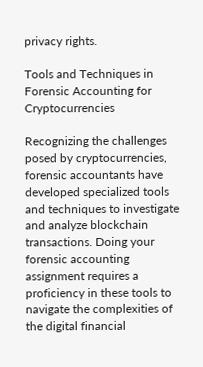privacy rights.

Tools and Techniques in Forensic Accounting for Cryptocurrencies

Recognizing the challenges posed by cryptocurrencies, forensic accountants have developed specialized tools and techniques to investigate and analyze blockchain transactions. Doing your forensic accounting assignment requires a proficiency in these tools to navigate the complexities of the digital financial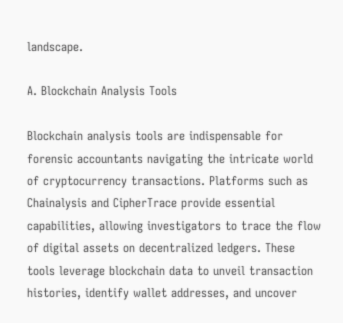landscape.

A. Blockchain Analysis Tools

Blockchain analysis tools are indispensable for forensic accountants navigating the intricate world of cryptocurrency transactions. Platforms such as Chainalysis and CipherTrace provide essential capabilities, allowing investigators to trace the flow of digital assets on decentralized ledgers. These tools leverage blockchain data to unveil transaction histories, identify wallet addresses, and uncover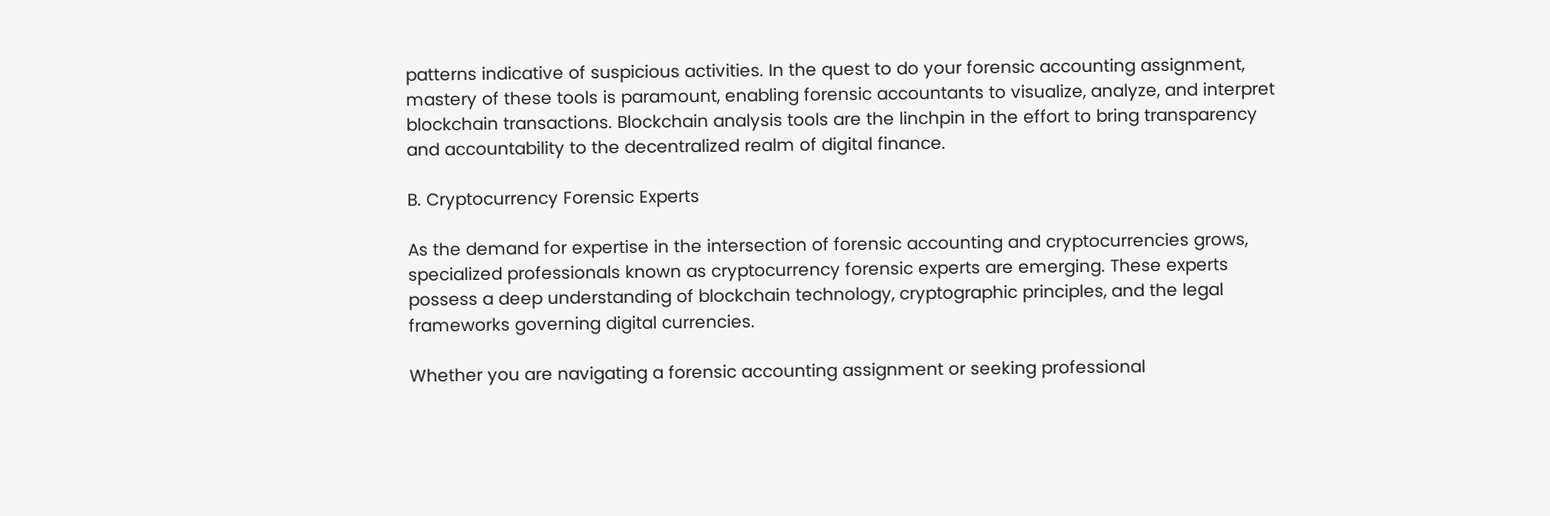patterns indicative of suspicious activities. In the quest to do your forensic accounting assignment, mastery of these tools is paramount, enabling forensic accountants to visualize, analyze, and interpret blockchain transactions. Blockchain analysis tools are the linchpin in the effort to bring transparency and accountability to the decentralized realm of digital finance.

B. Cryptocurrency Forensic Experts

As the demand for expertise in the intersection of forensic accounting and cryptocurrencies grows, specialized professionals known as cryptocurrency forensic experts are emerging. These experts possess a deep understanding of blockchain technology, cryptographic principles, and the legal frameworks governing digital currencies.

Whether you are navigating a forensic accounting assignment or seeking professional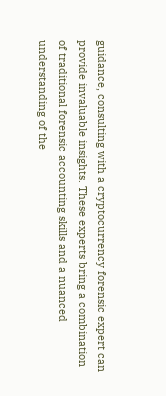guidance, consulting with a cryptocurrency forensic expert can provide invaluable insights. These experts bring a combination of traditional forensic accounting skills and a nuanced understanding of the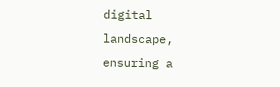digital landscape, ensuring a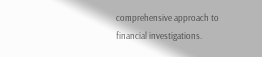comprehensive approach to financial investigations.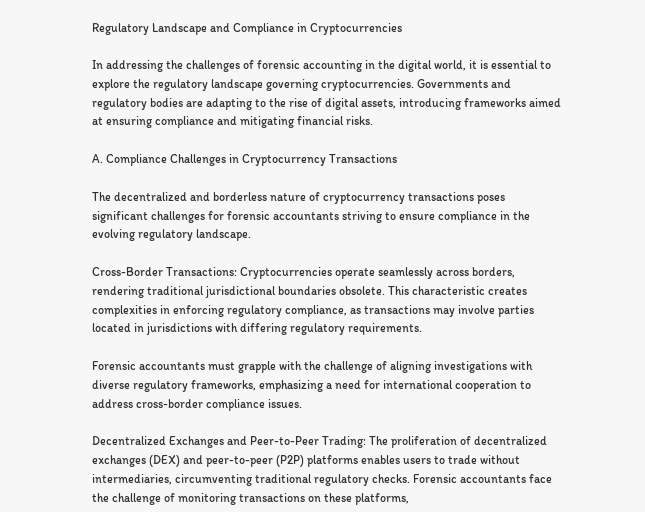Regulatory Landscape and Compliance in Cryptocurrencies

In addressing the challenges of forensic accounting in the digital world, it is essential to explore the regulatory landscape governing cryptocurrencies. Governments and regulatory bodies are adapting to the rise of digital assets, introducing frameworks aimed at ensuring compliance and mitigating financial risks.

A. Compliance Challenges in Cryptocurrency Transactions

The decentralized and borderless nature of cryptocurrency transactions poses significant challenges for forensic accountants striving to ensure compliance in the evolving regulatory landscape.

Cross-Border Transactions: Cryptocurrencies operate seamlessly across borders, rendering traditional jurisdictional boundaries obsolete. This characteristic creates complexities in enforcing regulatory compliance, as transactions may involve parties located in jurisdictions with differing regulatory requirements.

Forensic accountants must grapple with the challenge of aligning investigations with diverse regulatory frameworks, emphasizing a need for international cooperation to address cross-border compliance issues.

Decentralized Exchanges and Peer-to-Peer Trading: The proliferation of decentralized exchanges (DEX) and peer-to-peer (P2P) platforms enables users to trade without intermediaries, circumventing traditional regulatory checks. Forensic accountants face the challenge of monitoring transactions on these platforms,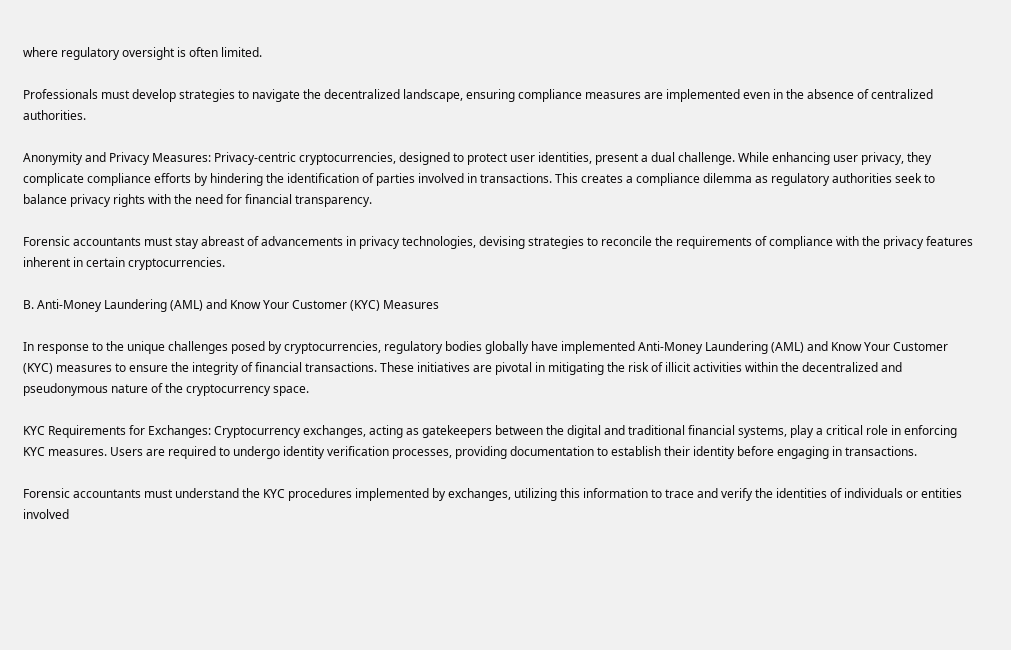where regulatory oversight is often limited.

Professionals must develop strategies to navigate the decentralized landscape, ensuring compliance measures are implemented even in the absence of centralized authorities.

Anonymity and Privacy Measures: Privacy-centric cryptocurrencies, designed to protect user identities, present a dual challenge. While enhancing user privacy, they complicate compliance efforts by hindering the identification of parties involved in transactions. This creates a compliance dilemma as regulatory authorities seek to balance privacy rights with the need for financial transparency.

Forensic accountants must stay abreast of advancements in privacy technologies, devising strategies to reconcile the requirements of compliance with the privacy features inherent in certain cryptocurrencies.

B. Anti-Money Laundering (AML) and Know Your Customer (KYC) Measures

In response to the unique challenges posed by cryptocurrencies, regulatory bodies globally have implemented Anti-Money Laundering (AML) and Know Your Customer (KYC) measures to ensure the integrity of financial transactions. These initiatives are pivotal in mitigating the risk of illicit activities within the decentralized and pseudonymous nature of the cryptocurrency space.

KYC Requirements for Exchanges: Cryptocurrency exchanges, acting as gatekeepers between the digital and traditional financial systems, play a critical role in enforcing KYC measures. Users are required to undergo identity verification processes, providing documentation to establish their identity before engaging in transactions.

Forensic accountants must understand the KYC procedures implemented by exchanges, utilizing this information to trace and verify the identities of individuals or entities involved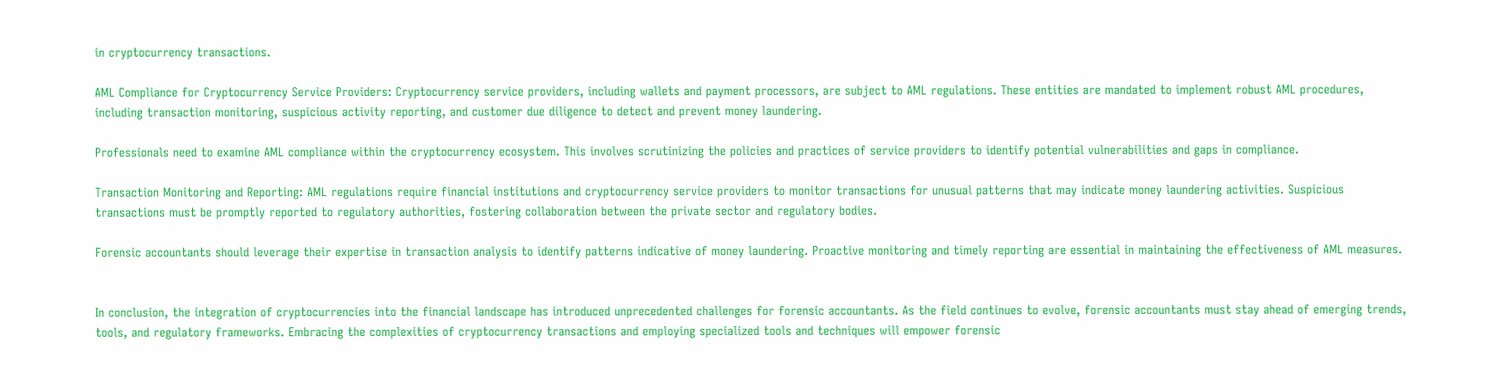in cryptocurrency transactions.

AML Compliance for Cryptocurrency Service Providers: Cryptocurrency service providers, including wallets and payment processors, are subject to AML regulations. These entities are mandated to implement robust AML procedures, including transaction monitoring, suspicious activity reporting, and customer due diligence to detect and prevent money laundering.

Professionals need to examine AML compliance within the cryptocurrency ecosystem. This involves scrutinizing the policies and practices of service providers to identify potential vulnerabilities and gaps in compliance.

Transaction Monitoring and Reporting: AML regulations require financial institutions and cryptocurrency service providers to monitor transactions for unusual patterns that may indicate money laundering activities. Suspicious transactions must be promptly reported to regulatory authorities, fostering collaboration between the private sector and regulatory bodies.

Forensic accountants should leverage their expertise in transaction analysis to identify patterns indicative of money laundering. Proactive monitoring and timely reporting are essential in maintaining the effectiveness of AML measures.


In conclusion, the integration of cryptocurrencies into the financial landscape has introduced unprecedented challenges for forensic accountants. As the field continues to evolve, forensic accountants must stay ahead of emerging trends, tools, and regulatory frameworks. Embracing the complexities of cryptocurrency transactions and employing specialized tools and techniques will empower forensic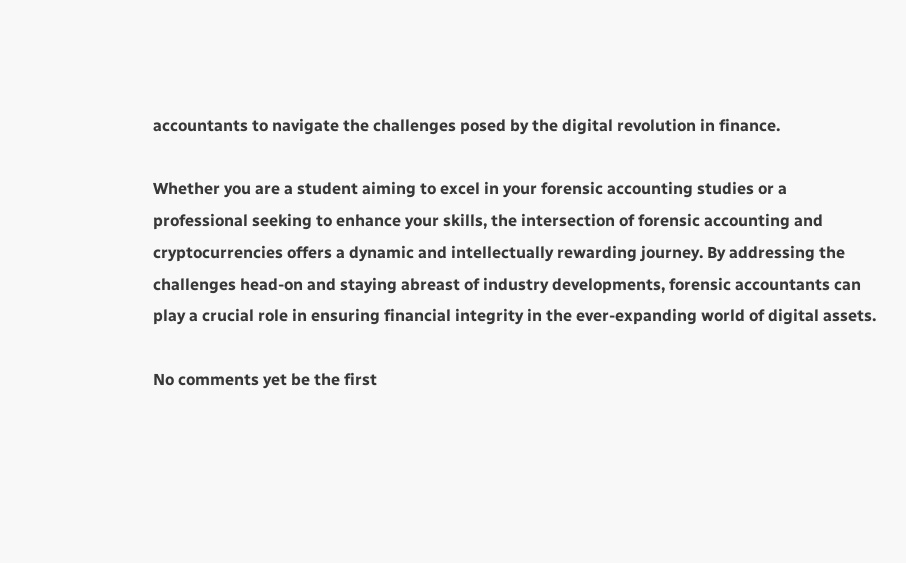accountants to navigate the challenges posed by the digital revolution in finance.

Whether you are a student aiming to excel in your forensic accounting studies or a professional seeking to enhance your skills, the intersection of forensic accounting and cryptocurrencies offers a dynamic and intellectually rewarding journey. By addressing the challenges head-on and staying abreast of industry developments, forensic accountants can play a crucial role in ensuring financial integrity in the ever-expanding world of digital assets.

No comments yet be the first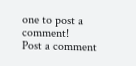one to post a comment!
Post a comment